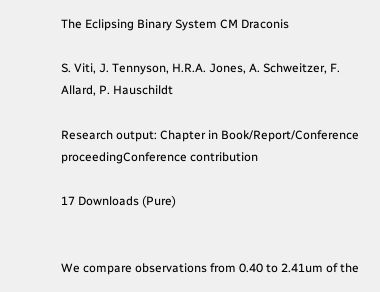The Eclipsing Binary System CM Draconis

S. Viti, J. Tennyson, H.R.A. Jones, A. Schweitzer, F. Allard, P. Hauschildt

Research output: Chapter in Book/Report/Conference proceedingConference contribution

17 Downloads (Pure)


We compare observations from 0.40 to 2.41um of the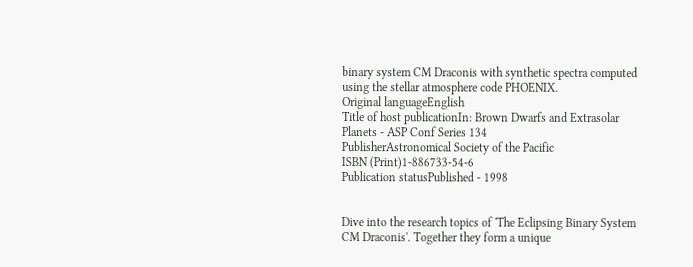binary system CM Draconis with synthetic spectra computed using the stellar atmosphere code PHOENIX.
Original languageEnglish
Title of host publicationIn: Brown Dwarfs and Extrasolar Planets - ASP Conf Series 134
PublisherAstronomical Society of the Pacific
ISBN (Print)1-886733-54-6
Publication statusPublished - 1998


Dive into the research topics of 'The Eclipsing Binary System CM Draconis'. Together they form a unique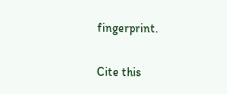fingerprint.

Cite this